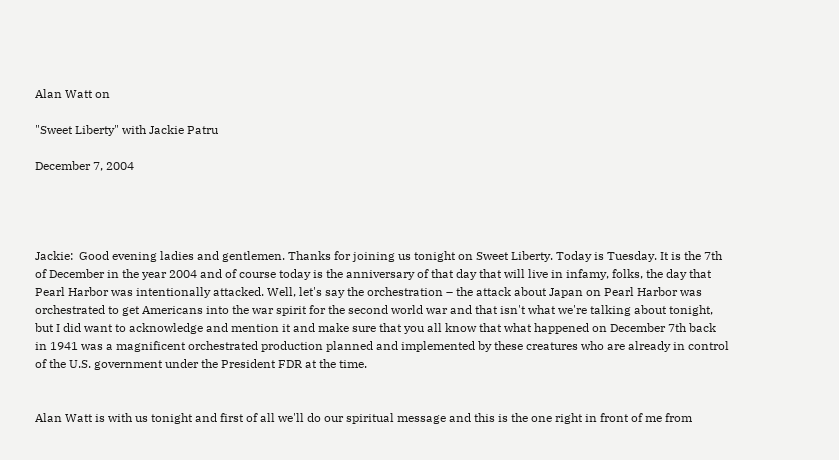Alan Watt on

"Sweet Liberty" with Jackie Patru

December 7, 2004




Jackie:  Good evening ladies and gentlemen. Thanks for joining us tonight on Sweet Liberty. Today is Tuesday. It is the 7th of December in the year 2004 and of course today is the anniversary of that day that will live in infamy, folks, the day that Pearl Harbor was intentionally attacked. Well, let's say the orchestration – the attack about Japan on Pearl Harbor was orchestrated to get Americans into the war spirit for the second world war and that isn't what we're talking about tonight, but I did want to acknowledge and mention it and make sure that you all know that what happened on December 7th back in 1941 was a magnificent orchestrated production planned and implemented by these creatures who are already in control of the U.S. government under the President FDR at the time.


Alan Watt is with us tonight and first of all we'll do our spiritual message and this is the one right in front of me from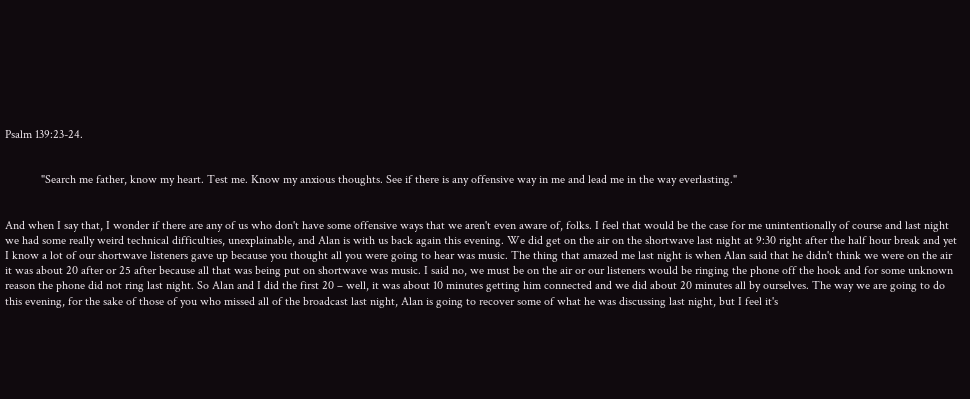Psalm 139:23-24.


            "Search me father, know my heart. Test me. Know my anxious thoughts. See if there is any offensive way in me and lead me in the way everlasting."


And when I say that, I wonder if there are any of us who don't have some offensive ways that we aren't even aware of, folks. I feel that would be the case for me unintentionally of course and last night we had some really weird technical difficulties, unexplainable, and Alan is with us back again this evening. We did get on the air on the shortwave last night at 9:30 right after the half hour break and yet I know a lot of our shortwave listeners gave up because you thought all you were going to hear was music. The thing that amazed me last night is when Alan said that he didn't think we were on the air it was about 20 after or 25 after because all that was being put on shortwave was music. I said no, we must be on the air or our listeners would be ringing the phone off the hook and for some unknown reason the phone did not ring last night. So Alan and I did the first 20 – well, it was about 10 minutes getting him connected and we did about 20 minutes all by ourselves. The way we are going to do this evening, for the sake of those of you who missed all of the broadcast last night, Alan is going to recover some of what he was discussing last night, but I feel it's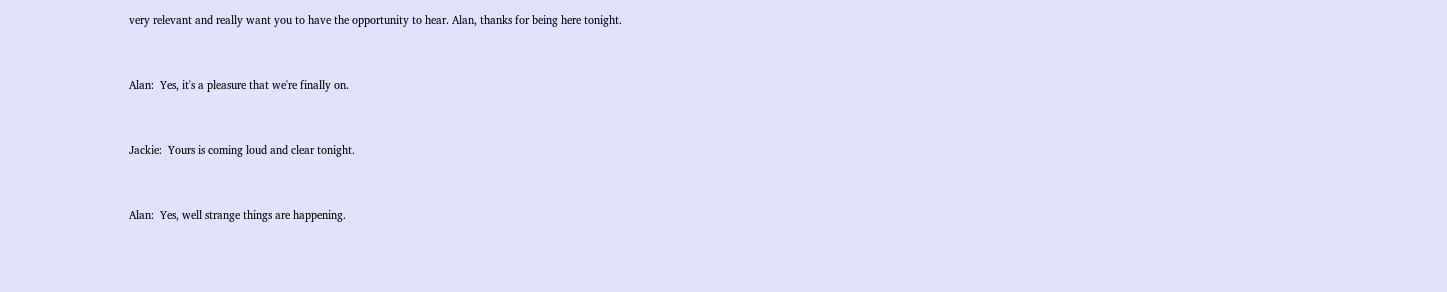very relevant and really want you to have the opportunity to hear. Alan, thanks for being here tonight.


Alan:  Yes, it's a pleasure that we're finally on.


Jackie:  Yours is coming loud and clear tonight.


Alan:  Yes, well strange things are happening.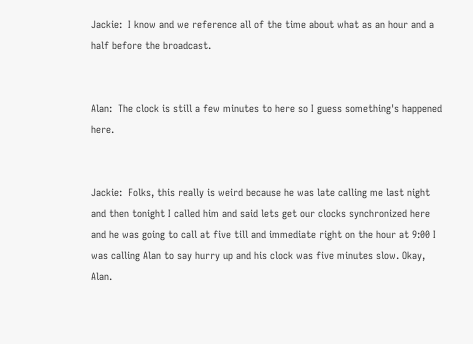Jackie:  I know and we reference all of the time about what as an hour and a half before the broadcast.


Alan:  The clock is still a few minutes to here so I guess something's happened here.


Jackie:  Folks, this really is weird because he was late calling me last night and then tonight I called him and said lets get our clocks synchronized here and he was going to call at five till and immediate right on the hour at 9:00 I was calling Alan to say hurry up and his clock was five minutes slow. Okay, Alan.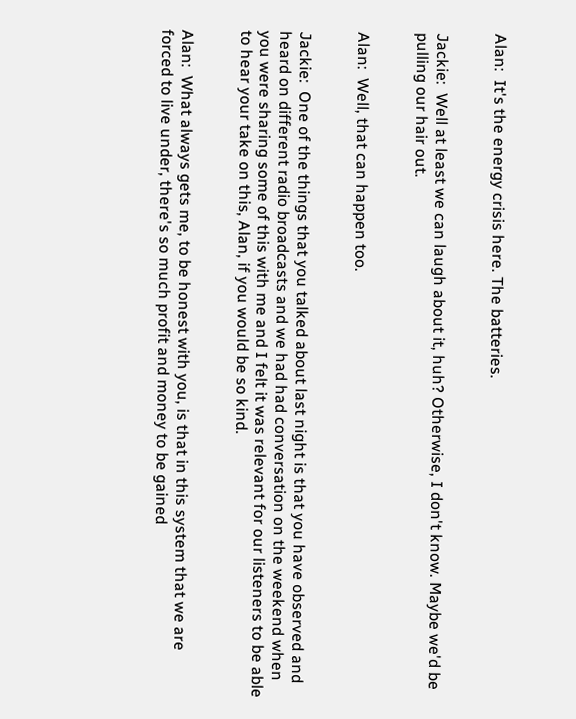Alan:  It's the energy crisis here. The batteries.


Jackie:  Well at least we can laugh about it, huh? Otherwise, I don't know. Maybe we'd be pulling our hair out.


Alan:  Well, that can happen too.


Jackie:  One of the things that you talked about last night is that you have observed and heard on different radio broadcasts and we had had conversation on the weekend when you were sharing some of this with me and I felt it was relevant for our listeners to be able to hear your take on this, Alan, if you would be so kind.


Alan:  What always gets me, to be honest with you, is that in this system that we are forced to live under, there's so much profit and money to be gained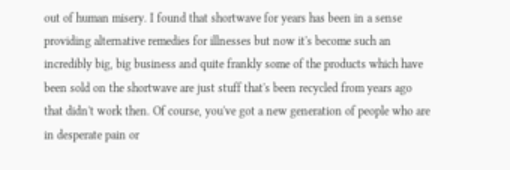out of human misery. I found that shortwave for years has been in a sense providing alternative remedies for illnesses but now it's become such an incredibly big, big business and quite frankly some of the products which have been sold on the shortwave are just stuff that's been recycled from years ago that didn't work then. Of course, you've got a new generation of people who are in desperate pain or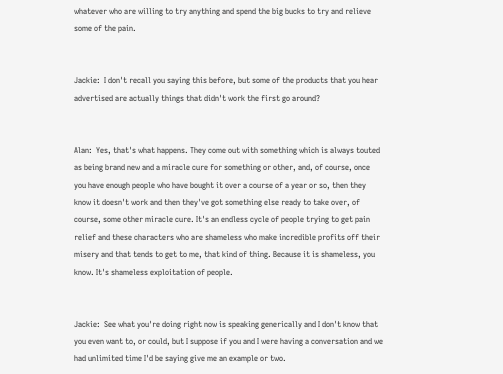whatever who are willing to try anything and spend the big bucks to try and relieve some of the pain.


Jackie:  I don't recall you saying this before, but some of the products that you hear advertised are actually things that didn't work the first go around?


Alan:  Yes, that's what happens. They come out with something which is always touted as being brand new and a miracle cure for something or other, and, of course, once you have enough people who have bought it over a course of a year or so, then they know it doesn't work and then they've got something else ready to take over, of course, some other miracle cure. It's an endless cycle of people trying to get pain relief and these characters who are shameless who make incredible profits off their misery and that tends to get to me, that kind of thing. Because it is shameless, you know. It's shameless exploitation of people.


Jackie:  See what you're doing right now is speaking generically and I don't know that you even want to, or could, but I suppose if you and I were having a conversation and we had unlimited time I'd be saying give me an example or two.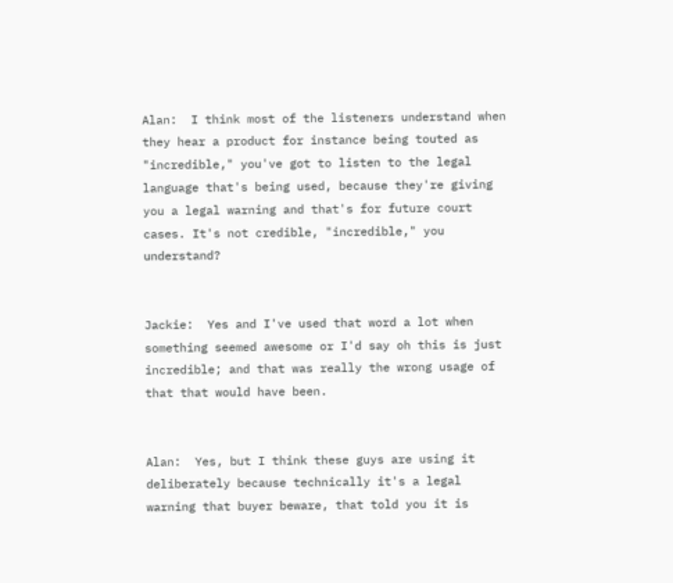Alan:  I think most of the listeners understand when they hear a product for instance being touted as "incredible," you've got to listen to the legal language that's being used, because they're giving you a legal warning and that's for future court cases. It's not credible, "incredible," you understand?


Jackie:  Yes and I've used that word a lot when something seemed awesome or I'd say oh this is just incredible; and that was really the wrong usage of that that would have been.


Alan:  Yes, but I think these guys are using it deliberately because technically it's a legal warning that buyer beware, that told you it is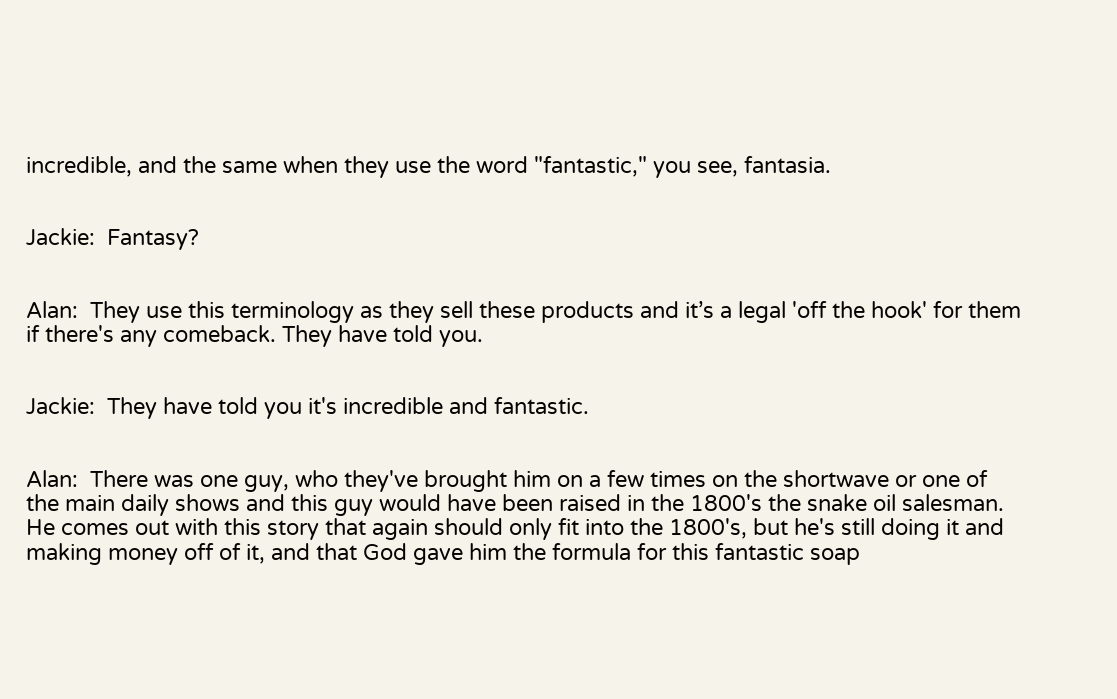incredible, and the same when they use the word "fantastic," you see, fantasia.


Jackie:  Fantasy?


Alan:  They use this terminology as they sell these products and it’s a legal 'off the hook' for them if there's any comeback. They have told you.


Jackie:  They have told you it's incredible and fantastic.


Alan:  There was one guy, who they've brought him on a few times on the shortwave or one of the main daily shows and this guy would have been raised in the 1800's the snake oil salesman. He comes out with this story that again should only fit into the 1800's, but he's still doing it and making money off of it, and that God gave him the formula for this fantastic soap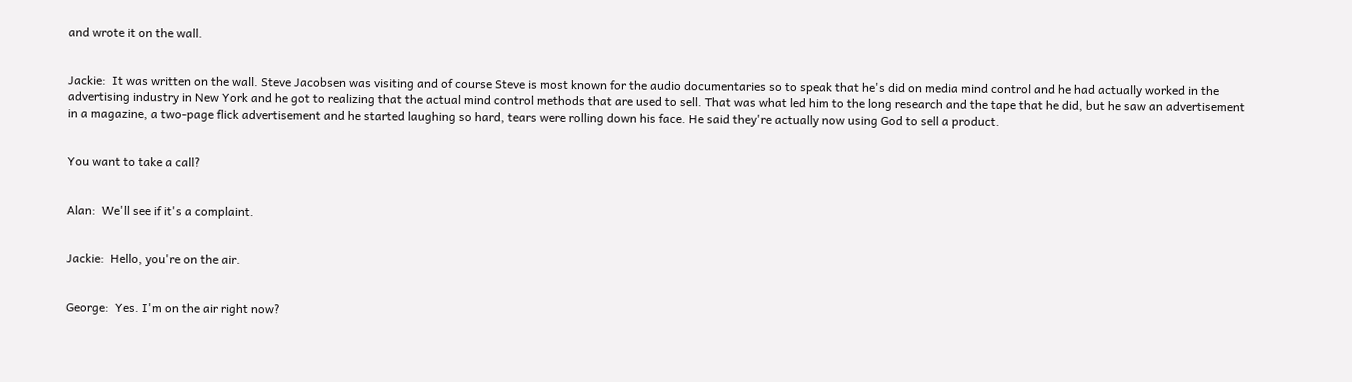and wrote it on the wall.


Jackie:  It was written on the wall. Steve Jacobsen was visiting and of course Steve is most known for the audio documentaries so to speak that he's did on media mind control and he had actually worked in the advertising industry in New York and he got to realizing that the actual mind control methods that are used to sell. That was what led him to the long research and the tape that he did, but he saw an advertisement in a magazine, a two-page flick advertisement and he started laughing so hard, tears were rolling down his face. He said they're actually now using God to sell a product.


You want to take a call?


Alan:  We'll see if it's a complaint.


Jackie:  Hello, you're on the air.


George:  Yes. I'm on the air right now?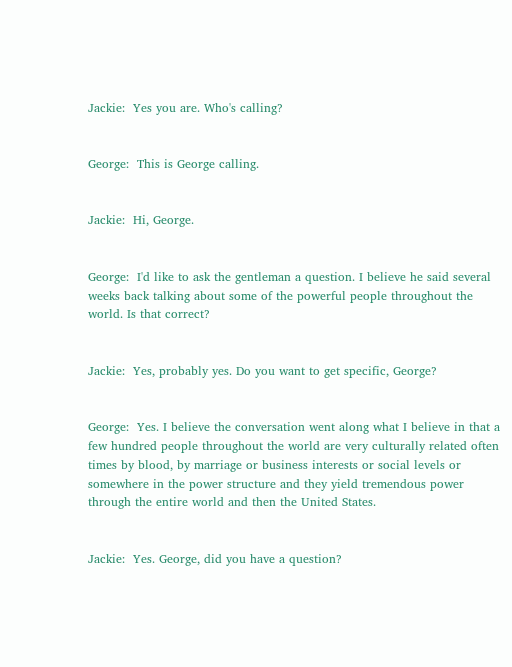Jackie:  Yes you are. Who's calling?


George:  This is George calling.


Jackie:  Hi, George.


George:  I'd like to ask the gentleman a question. I believe he said several weeks back talking about some of the powerful people throughout the world. Is that correct?


Jackie:  Yes, probably yes. Do you want to get specific, George?


George:  Yes. I believe the conversation went along what I believe in that a few hundred people throughout the world are very culturally related often times by blood, by marriage or business interests or social levels or somewhere in the power structure and they yield tremendous power through the entire world and then the United States.


Jackie:  Yes. George, did you have a question?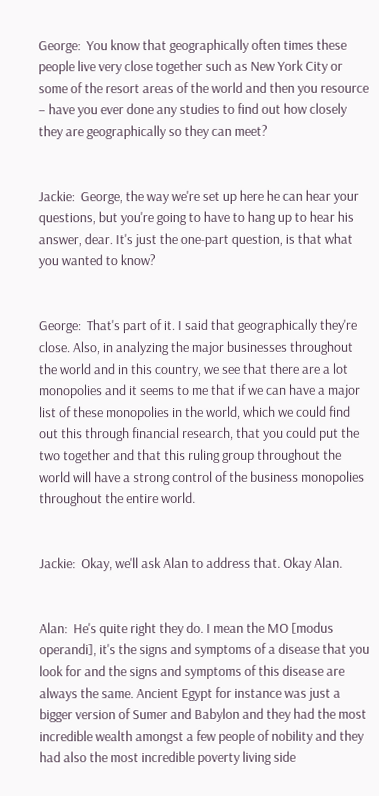George:  You know that geographically often times these people live very close together such as New York City or some of the resort areas of the world and then you resource – have you ever done any studies to find out how closely they are geographically so they can meet?


Jackie:  George, the way we're set up here he can hear your questions, but you're going to have to hang up to hear his answer, dear. It's just the one-part question, is that what you wanted to know?


George:  That's part of it. I said that geographically they're close. Also, in analyzing the major businesses throughout the world and in this country, we see that there are a lot monopolies and it seems to me that if we can have a major list of these monopolies in the world, which we could find out this through financial research, that you could put the two together and that this ruling group throughout the world will have a strong control of the business monopolies throughout the entire world.


Jackie:  Okay, we'll ask Alan to address that. Okay Alan.


Alan:  He's quite right they do. I mean the MO [modus operandi], it's the signs and symptoms of a disease that you look for and the signs and symptoms of this disease are always the same. Ancient Egypt for instance was just a bigger version of Sumer and Babylon and they had the most incredible wealth amongst a few people of nobility and they had also the most incredible poverty living side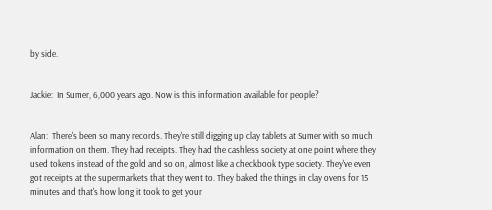by side.


Jackie:  In Sumer, 6,000 years ago. Now is this information available for people?


Alan:  There's been so many records. They're still digging up clay tablets at Sumer with so much information on them. They had receipts. They had the cashless society at one point where they used tokens instead of the gold and so on, almost like a checkbook type society. They've even got receipts at the supermarkets that they went to. They baked the things in clay ovens for 15 minutes and that's how long it took to get your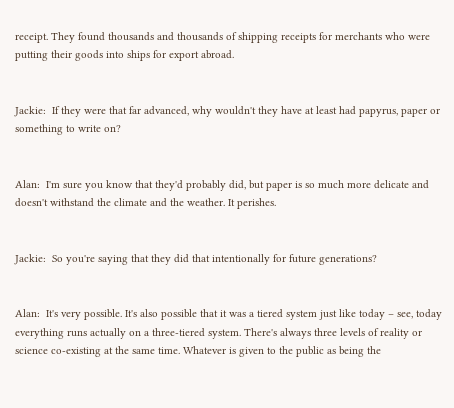receipt. They found thousands and thousands of shipping receipts for merchants who were putting their goods into ships for export abroad.


Jackie:  If they were that far advanced, why wouldn't they have at least had papyrus, paper or something to write on?


Alan:  I'm sure you know that they'd probably did, but paper is so much more delicate and doesn't withstand the climate and the weather. It perishes.


Jackie:  So you're saying that they did that intentionally for future generations?


Alan:  It's very possible. It's also possible that it was a tiered system just like today – see, today everything runs actually on a three-tiered system. There's always three levels of reality or science co-existing at the same time. Whatever is given to the public as being the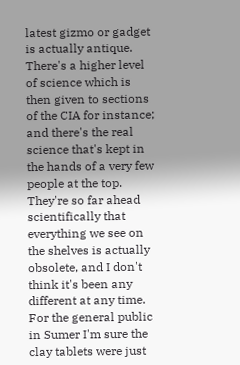latest gizmo or gadget is actually antique. There's a higher level of science which is then given to sections of the CIA for instance; and there's the real science that's kept in the hands of a very few people at the top. They're so far ahead scientifically that everything we see on the shelves is actually obsolete, and I don't think it's been any different at any time. For the general public in Sumer I'm sure the clay tablets were just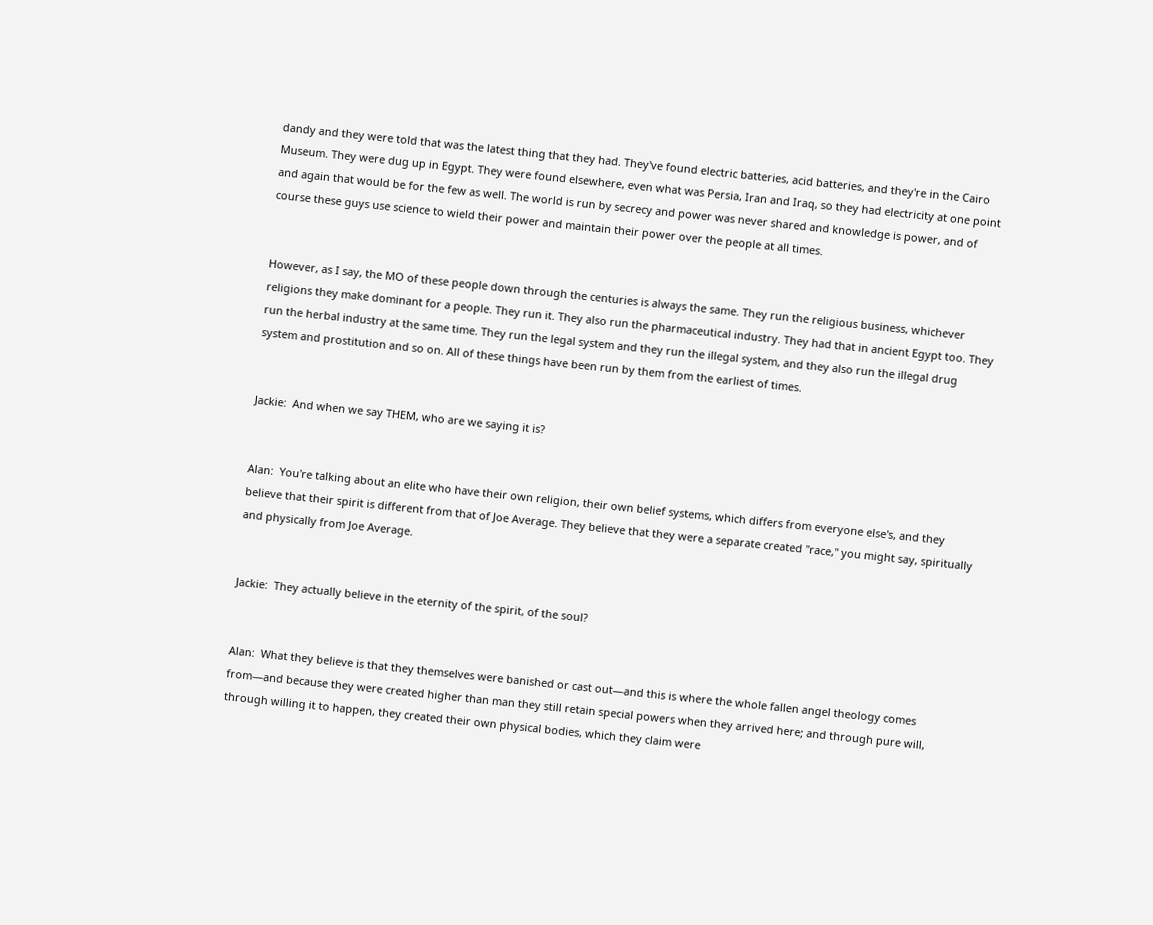dandy and they were told that was the latest thing that they had. They've found electric batteries, acid batteries, and they're in the Cairo Museum. They were dug up in Egypt. They were found elsewhere, even what was Persia, Iran and Iraq, so they had electricity at one point and again that would be for the few as well. The world is run by secrecy and power was never shared and knowledge is power, and of course these guys use science to wield their power and maintain their power over the people at all times.


However, as I say, the MO of these people down through the centuries is always the same. They run the religious business, whichever religions they make dominant for a people. They run it. They also run the pharmaceutical industry. They had that in ancient Egypt too. They run the herbal industry at the same time. They run the legal system and they run the illegal system, and they also run the illegal drug system and prostitution and so on. All of these things have been run by them from the earliest of times.


Jackie:  And when we say THEM, who are we saying it is?


Alan:  You're talking about an elite who have their own religion, their own belief systems, which differs from everyone else's, and they believe that their spirit is different from that of Joe Average. They believe that they were a separate created "race," you might say, spiritually and physically from Joe Average.


Jackie:  They actually believe in the eternity of the spirit, of the soul?


Alan:  What they believe is that they themselves were banished or cast out—and this is where the whole fallen angel theology comes from—and because they were created higher than man they still retain special powers when they arrived here; and through pure will, through willing it to happen, they created their own physical bodies, which they claim were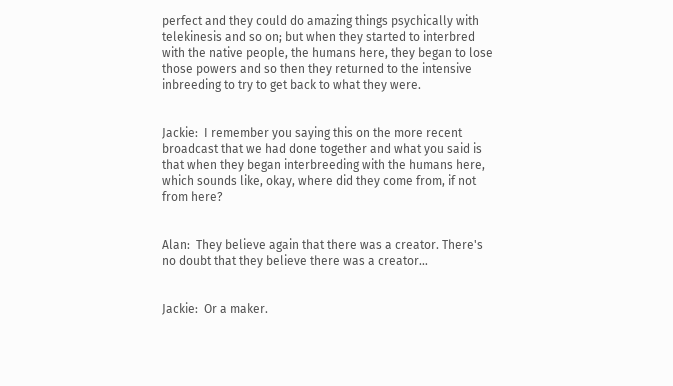perfect and they could do amazing things psychically with telekinesis and so on; but when they started to interbred with the native people, the humans here, they began to lose those powers and so then they returned to the intensive inbreeding to try to get back to what they were.


Jackie:  I remember you saying this on the more recent broadcast that we had done together and what you said is that when they began interbreeding with the humans here, which sounds like, okay, where did they come from, if not from here?


Alan:  They believe again that there was a creator. There's no doubt that they believe there was a creator…


Jackie:  Or a maker.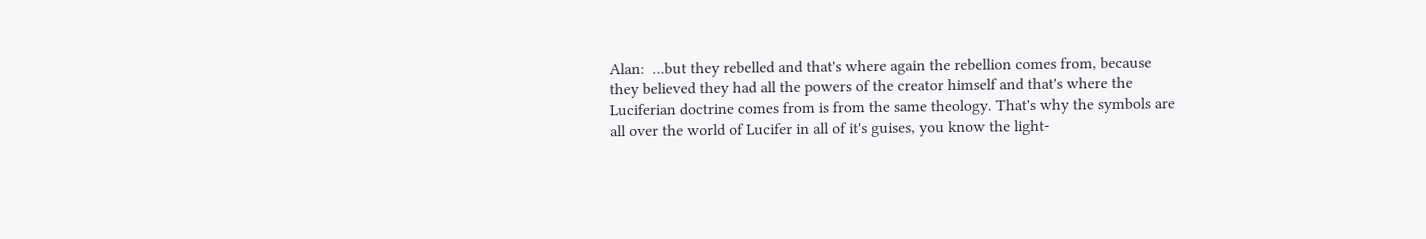Alan:  …but they rebelled and that's where again the rebellion comes from, because they believed they had all the powers of the creator himself and that's where the Luciferian doctrine comes from is from the same theology. That's why the symbols are all over the world of Lucifer in all of it's guises, you know the light-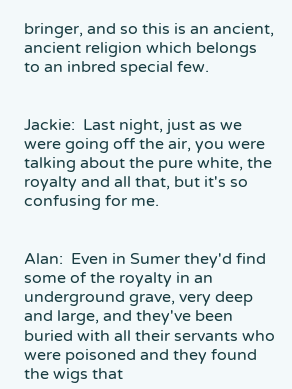bringer, and so this is an ancient, ancient religion which belongs to an inbred special few.


Jackie:  Last night, just as we were going off the air, you were talking about the pure white, the royalty and all that, but it's so confusing for me.


Alan:  Even in Sumer they'd find some of the royalty in an underground grave, very deep and large, and they've been buried with all their servants who were poisoned and they found the wigs that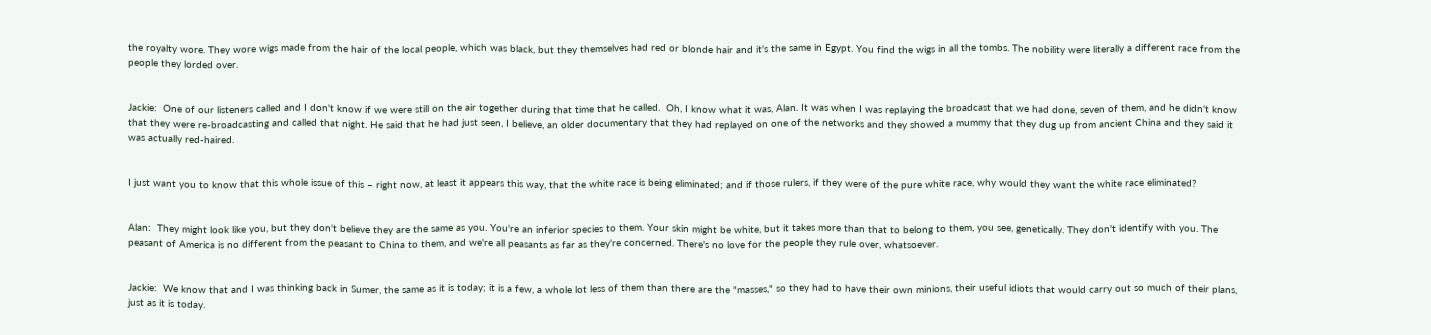the royalty wore. They wore wigs made from the hair of the local people, which was black, but they themselves had red or blonde hair and it's the same in Egypt. You find the wigs in all the tombs. The nobility were literally a different race from the people they lorded over.


Jackie:  One of our listeners called and I don't know if we were still on the air together during that time that he called.  Oh, I know what it was, Alan. It was when I was replaying the broadcast that we had done, seven of them, and he didn't know that they were re-broadcasting and called that night. He said that he had just seen, I believe, an older documentary that they had replayed on one of the networks and they showed a mummy that they dug up from ancient China and they said it was actually red-haired.


I just want you to know that this whole issue of this – right now, at least it appears this way, that the white race is being eliminated; and if those rulers, if they were of the pure white race, why would they want the white race eliminated?


Alan:  They might look like you, but they don't believe they are the same as you. You're an inferior species to them. Your skin might be white, but it takes more than that to belong to them, you see, genetically. They don't identify with you. The peasant of America is no different from the peasant to China to them, and we're all peasants as far as they're concerned. There's no love for the people they rule over, whatsoever.


Jackie:  We know that and I was thinking back in Sumer, the same as it is today; it is a few, a whole lot less of them than there are the "masses," so they had to have their own minions, their useful idiots that would carry out so much of their plans, just as it is today.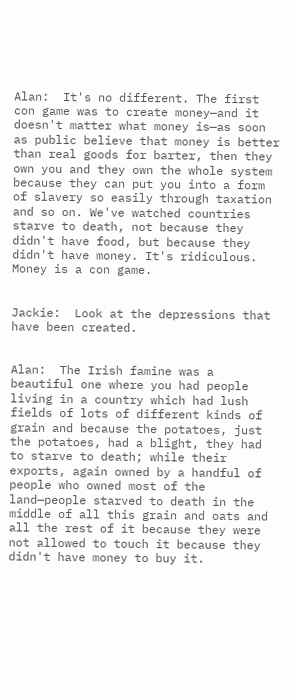Alan:  It's no different. The first con game was to create money—and it doesn't matter what money is—as soon as public believe that money is better than real goods for barter, then they own you and they own the whole system because they can put you into a form of slavery so easily through taxation and so on. We've watched countries starve to death, not because they didn't have food, but because they didn't have money. It's ridiculous. Money is a con game.


Jackie:  Look at the depressions that have been created.


Alan:  The Irish famine was a beautiful one where you had people living in a country which had lush fields of lots of different kinds of grain and because the potatoes, just the potatoes, had a blight, they had to starve to death; while their exports, again owned by a handful of people who owned most of the land—people starved to death in the middle of all this grain and oats and all the rest of it because they were not allowed to touch it because they didn't have money to buy it.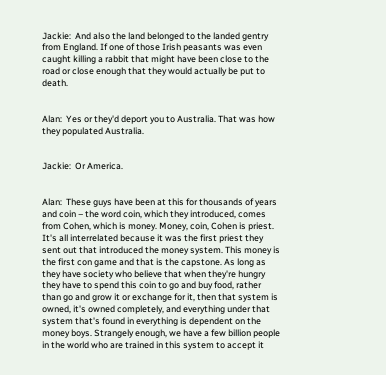Jackie:  And also the land belonged to the landed gentry from England. If one of those Irish peasants was even caught killing a rabbit that might have been close to the road or close enough that they would actually be put to death.


Alan:  Yes or they'd deport you to Australia. That was how they populated Australia.


Jackie:  Or America.


Alan:  These guys have been at this for thousands of years and coin – the word coin, which they introduced, comes from Cohen, which is money. Money, coin, Cohen is priest. It's all interrelated because it was the first priest they sent out that introduced the money system. This money is the first con game and that is the capstone. As long as they have society who believe that when they're hungry they have to spend this coin to go and buy food, rather than go and grow it or exchange for it, then that system is owned, it's owned completely, and everything under that system that's found in everything is dependent on the money boys. Strangely enough, we have a few billion people in the world who are trained in this system to accept it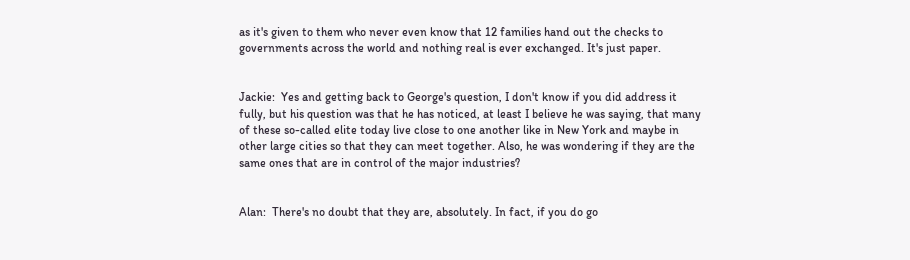as it's given to them who never even know that 12 families hand out the checks to governments across the world and nothing real is ever exchanged. It's just paper.


Jackie:  Yes and getting back to George's question, I don't know if you did address it fully, but his question was that he has noticed, at least I believe he was saying, that many of these so-called elite today live close to one another like in New York and maybe in other large cities so that they can meet together. Also, he was wondering if they are the same ones that are in control of the major industries?


Alan:  There's no doubt that they are, absolutely. In fact, if you do go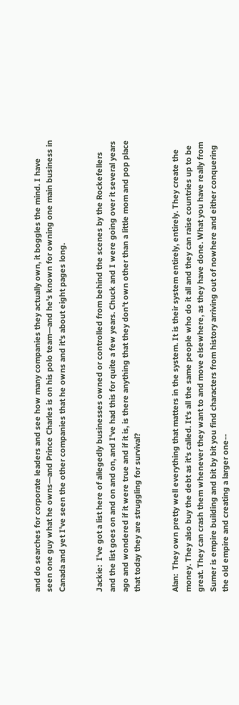and do searches for corporate leaders and see how many companies they actually own, it boggles the mind. I have seen one guy what he owns—and Prince Charles is on his polo team—and he's known for owning one main business in Canada and yet I've seen the other companies that he owns and it's about eight pages long.


Jackie:  I've got a list here of allegedly businesses owned or controlled from behind the scenes by the Rockefellers and the list goes on and on and on, and I've had this for quite a few years. Chuck and I were going over it several years ago and wondered if it were true and if it is, is there anything that they don't own other than a little mom and pop place that today they are struggling for survival?


Alan:  They own pretty well everything that matters in the system. It is their system entirely, entirely. They create the money. They also buy the debt as it's called. It's all the same people who do it all and they can raise countries up to be great. They can crash them whenever they want to and move elsewhere, as they have done. What you have really from Sumer is empire building and bit by bit you find characters from history arriving out of nowhere and either conquering the old empire and creating a larger one--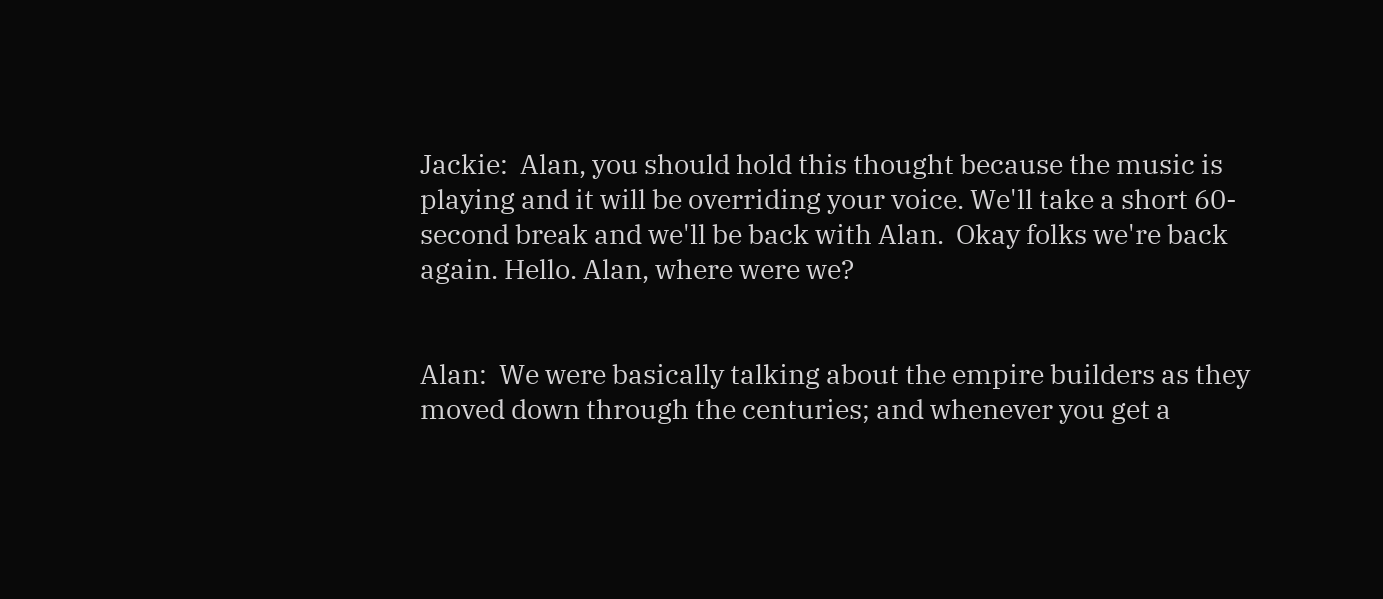Jackie:  Alan, you should hold this thought because the music is playing and it will be overriding your voice. We'll take a short 60-second break and we'll be back with Alan.  Okay folks we're back again. Hello. Alan, where were we?


Alan:  We were basically talking about the empire builders as they moved down through the centuries; and whenever you get a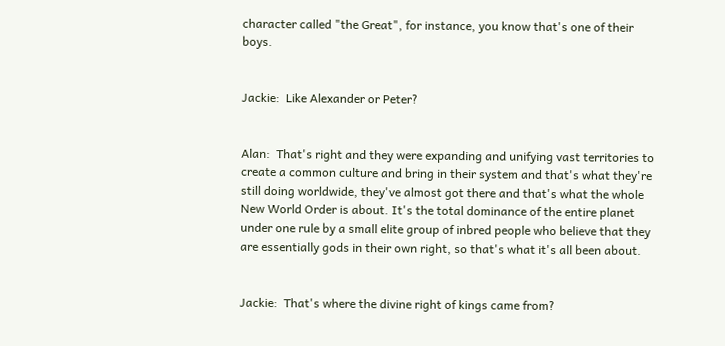character called "the Great", for instance, you know that's one of their boys.


Jackie:  Like Alexander or Peter?


Alan:  That's right and they were expanding and unifying vast territories to create a common culture and bring in their system and that's what they're still doing worldwide, they've almost got there and that's what the whole New World Order is about. It's the total dominance of the entire planet under one rule by a small elite group of inbred people who believe that they are essentially gods in their own right, so that's what it's all been about.


Jackie:  That's where the divine right of kings came from?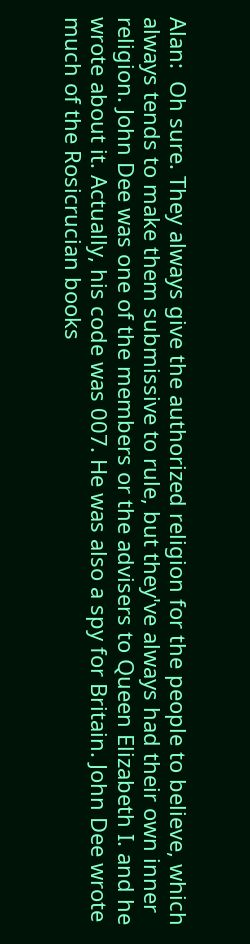Alan:  Oh sure. They always give the authorized religion for the people to believe, which always tends to make them submissive to rule, but they've always had their own inner religion. John Dee was one of the members or the advisers to Queen Elizabeth I. and he wrote about it. Actually, his code was 007. He was also a spy for Britain. John Dee wrote much of the Rosicrucian books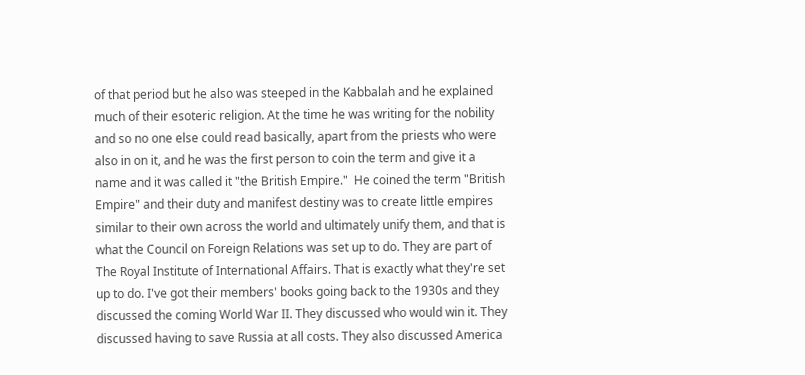of that period but he also was steeped in the Kabbalah and he explained much of their esoteric religion. At the time he was writing for the nobility and so no one else could read basically, apart from the priests who were also in on it, and he was the first person to coin the term and give it a name and it was called it "the British Empire."  He coined the term "British Empire" and their duty and manifest destiny was to create little empires similar to their own across the world and ultimately unify them, and that is what the Council on Foreign Relations was set up to do. They are part of The Royal Institute of International Affairs. That is exactly what they're set up to do. I've got their members' books going back to the 1930s and they discussed the coming World War II. They discussed who would win it. They discussed having to save Russia at all costs. They also discussed America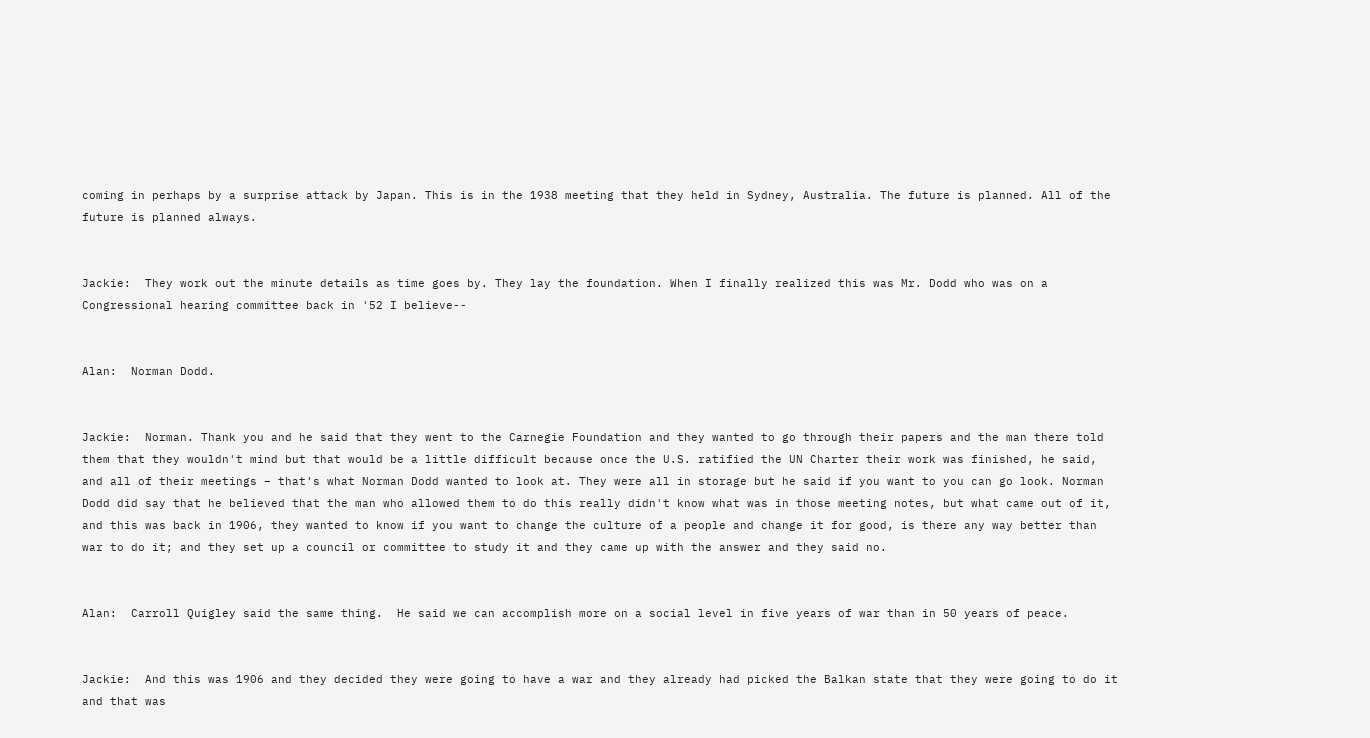coming in perhaps by a surprise attack by Japan. This is in the 1938 meeting that they held in Sydney, Australia. The future is planned. All of the future is planned always.


Jackie:  They work out the minute details as time goes by. They lay the foundation. When I finally realized this was Mr. Dodd who was on a Congressional hearing committee back in '52 I believe--


Alan:  Norman Dodd.


Jackie:  Norman. Thank you and he said that they went to the Carnegie Foundation and they wanted to go through their papers and the man there told them that they wouldn't mind but that would be a little difficult because once the U.S. ratified the UN Charter their work was finished, he said, and all of their meetings – that's what Norman Dodd wanted to look at. They were all in storage but he said if you want to you can go look. Norman Dodd did say that he believed that the man who allowed them to do this really didn't know what was in those meeting notes, but what came out of it, and this was back in 1906, they wanted to know if you want to change the culture of a people and change it for good, is there any way better than war to do it; and they set up a council or committee to study it and they came up with the answer and they said no.


Alan:  Carroll Quigley said the same thing.  He said we can accomplish more on a social level in five years of war than in 50 years of peace.


Jackie:  And this was 1906 and they decided they were going to have a war and they already had picked the Balkan state that they were going to do it and that was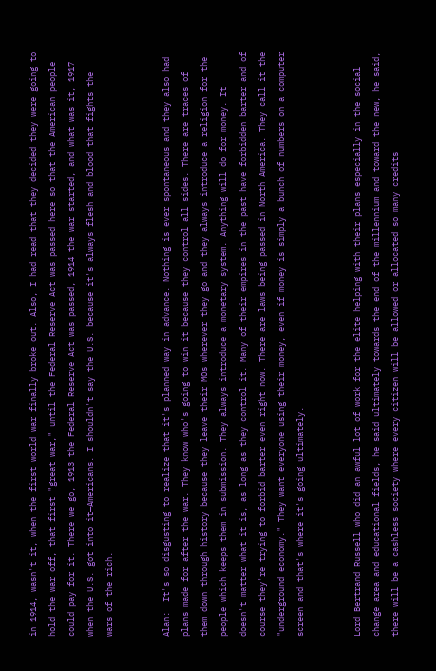in 1914, wasn't it, when the first world war finally broke out. Also, I had read that they decided they were going to hold the war off, that first "great war," until the Federal Reserve Act was passed here so that the American people could pay for it. There we go, 1913 the Federal Reserve Act was passed, 1914 the war started, and what was it, 1917 when the U.S. got into it—Americans. I shouldn't say the U.S. because it's always flesh and blood that fights the wars of the rich.


Alan:  It's so disgusting to realize that it's planned way in advance. Nothing is ever spontaneous and they also had plans made for after the war. They know who's going to win it because they control all sides. There are traces of them down through history because they leave their MOs wherever they go and they always introduce a religion for the people which keeps them in submission. They always introduce a monetary system. Anything will do for money. It doesn't matter what it is, as long as they control it. Many of their empires in the past have forbidden barter and of course they're trying to forbid barter even right now. There are laws being passed in North America. They call it the "underground economy." They want everyone using their money, even if money is simply a bunch of numbers on a computer screen and that's where it's going ultimately.


Lord Bertrand Russell who did an awful lot of work for the elite helping with their plans especially in the social change area and educational fields, he said ultimately towards the end of the millennium and toward the new, he said, there will be a cashless society where every citizen will be allowed or allocated so many credits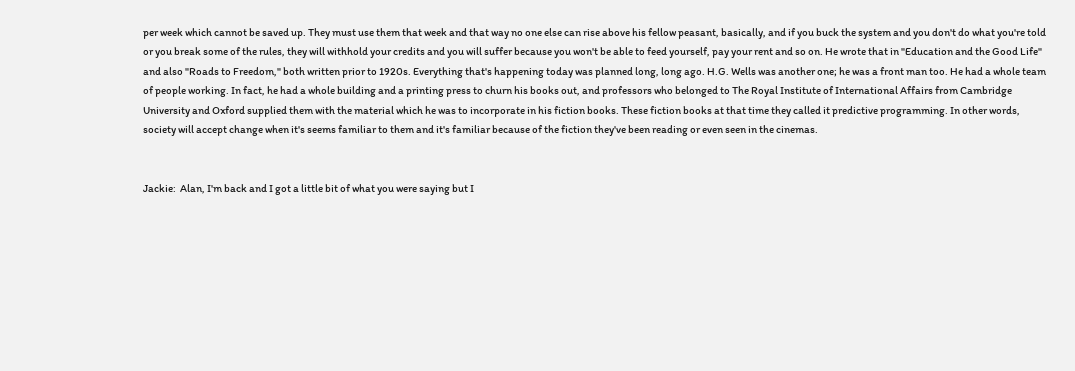per week which cannot be saved up. They must use them that week and that way no one else can rise above his fellow peasant, basically, and if you buck the system and you don't do what you're told or you break some of the rules, they will withhold your credits and you will suffer because you won't be able to feed yourself, pay your rent and so on. He wrote that in "Education and the Good Life" and also "Roads to Freedom," both written prior to 1920s. Everything that's happening today was planned long, long ago. H.G. Wells was another one; he was a front man too. He had a whole team of people working. In fact, he had a whole building and a printing press to churn his books out, and professors who belonged to The Royal Institute of International Affairs from Cambridge University and Oxford supplied them with the material which he was to incorporate in his fiction books. These fiction books at that time they called it predictive programming. In other words, society will accept change when it's seems familiar to them and it's familiar because of the fiction they've been reading or even seen in the cinemas.


Jackie:  Alan, I'm back and I got a little bit of what you were saying but I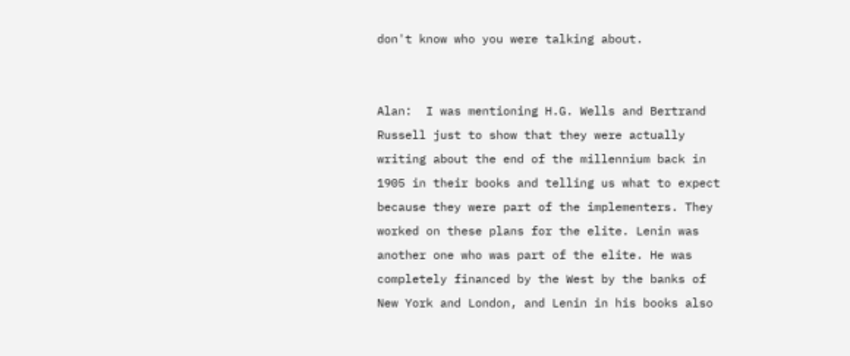don't know who you were talking about.


Alan:  I was mentioning H.G. Wells and Bertrand Russell just to show that they were actually writing about the end of the millennium back in 1905 in their books and telling us what to expect because they were part of the implementers. They worked on these plans for the elite. Lenin was another one who was part of the elite. He was completely financed by the West by the banks of New York and London, and Lenin in his books also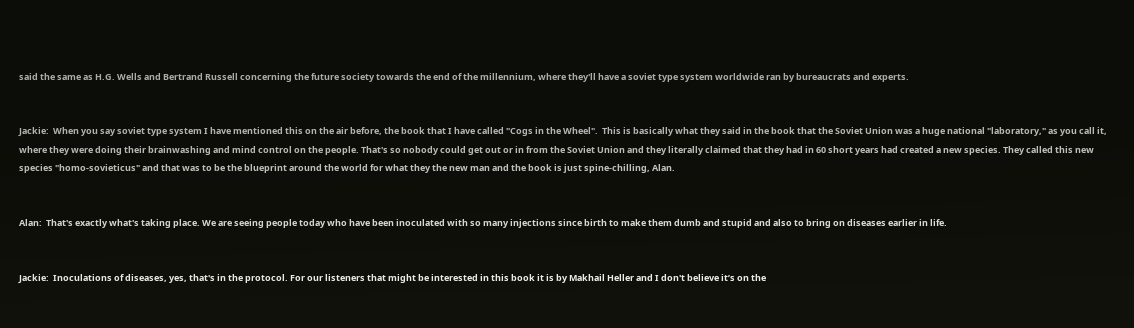said the same as H.G. Wells and Bertrand Russell concerning the future society towards the end of the millennium, where they'll have a soviet type system worldwide ran by bureaucrats and experts.


Jackie:  When you say soviet type system I have mentioned this on the air before, the book that I have called "Cogs in the Wheel".  This is basically what they said in the book that the Soviet Union was a huge national "laboratory," as you call it, where they were doing their brainwashing and mind control on the people. That's so nobody could get out or in from the Soviet Union and they literally claimed that they had in 60 short years had created a new species. They called this new species "homo-sovieticus" and that was to be the blueprint around the world for what they the new man and the book is just spine-chilling, Alan.


Alan:  That's exactly what's taking place. We are seeing people today who have been inoculated with so many injections since birth to make them dumb and stupid and also to bring on diseases earlier in life.


Jackie:  Inoculations of diseases, yes, that's in the protocol. For our listeners that might be interested in this book it is by Makhail Heller and I don't believe it’s on the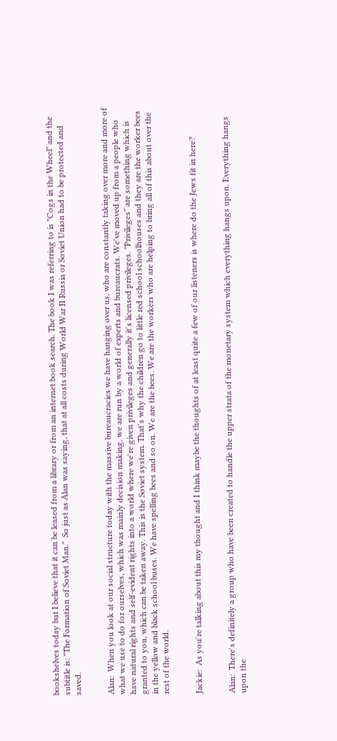bookshelves today but I believe that it can be leased from a library or from an internet book search. The book I was referring to is "Cogs in the Wheel" and the subtitle is: "The Formation of Soviet Man."  So just as Alan was saying, that at all costs during World War II Russia or Soviet Union had to be protected and saved.


Alan:  When you look at our social structure today with the massive bureaucracies we have hanging over us, who are constantly taking over more and more of what we use to do for ourselves, which was mainly decision making, we are run by a world of experts and bureaucrats. We've moved up from a people who have natural rights and self-evident rights into a world where we're given privileges and generally it's licensed privileges. "Privileges" are something which is granted to you, which can be taken away. This is the Soviet system. That's why the children go to little red school schoolhouses and they are the worker bees in the yellow and black school buses. We have spelling bees and so on. We are the bees. We are the workers who are helping to bring all of this about over the rest of the world.


Jackie:  As you're talking about this my thought and I think maybe the thoughts of at least quite a few of our listeners is where do the Jews fit in here?


Alan:  There's definitely a group who have been created to handle the upper strata of the monetary system which everything hangs upon. Everything hangs upon the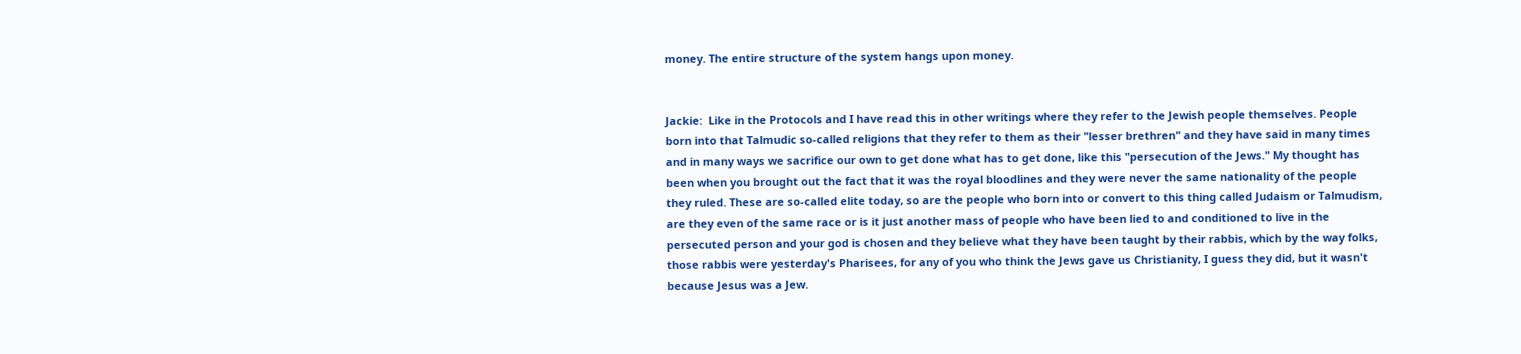money. The entire structure of the system hangs upon money.


Jackie:  Like in the Protocols and I have read this in other writings where they refer to the Jewish people themselves. People born into that Talmudic so-called religions that they refer to them as their "lesser brethren" and they have said in many times and in many ways we sacrifice our own to get done what has to get done, like this "persecution of the Jews." My thought has been when you brought out the fact that it was the royal bloodlines and they were never the same nationality of the people they ruled. These are so-called elite today, so are the people who born into or convert to this thing called Judaism or Talmudism, are they even of the same race or is it just another mass of people who have been lied to and conditioned to live in the persecuted person and your god is chosen and they believe what they have been taught by their rabbis, which by the way folks, those rabbis were yesterday's Pharisees, for any of you who think the Jews gave us Christianity, I guess they did, but it wasn't because Jesus was a Jew.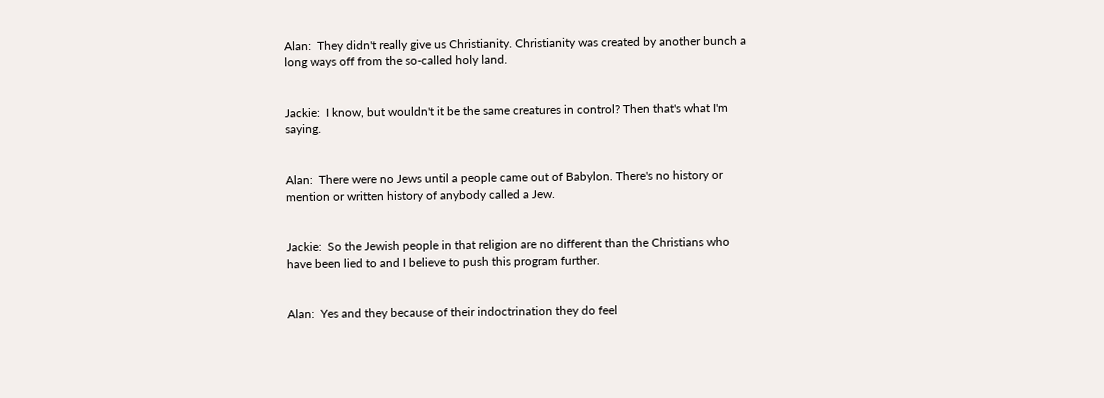Alan:  They didn't really give us Christianity. Christianity was created by another bunch a long ways off from the so-called holy land.


Jackie:  I know, but wouldn't it be the same creatures in control? Then that's what I'm saying.


Alan:  There were no Jews until a people came out of Babylon. There's no history or mention or written history of anybody called a Jew.


Jackie:  So the Jewish people in that religion are no different than the Christians who have been lied to and I believe to push this program further.


Alan:  Yes and they because of their indoctrination they do feel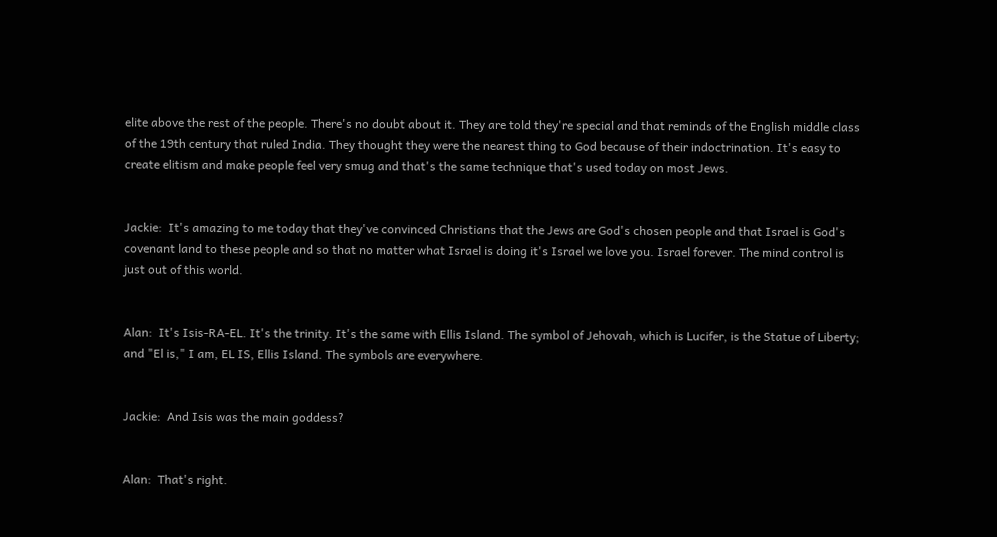elite above the rest of the people. There's no doubt about it. They are told they're special and that reminds of the English middle class of the 19th century that ruled India. They thought they were the nearest thing to God because of their indoctrination. It's easy to create elitism and make people feel very smug and that's the same technique that's used today on most Jews.


Jackie:  It's amazing to me today that they've convinced Christians that the Jews are God's chosen people and that Israel is God's covenant land to these people and so that no matter what Israel is doing it's Israel we love you. Israel forever. The mind control is just out of this world.


Alan:  It's Isis-RA-EL. It's the trinity. It's the same with Ellis Island. The symbol of Jehovah, which is Lucifer, is the Statue of Liberty; and "El is," I am, EL IS, Ellis Island. The symbols are everywhere.


Jackie:  And Isis was the main goddess?


Alan:  That's right.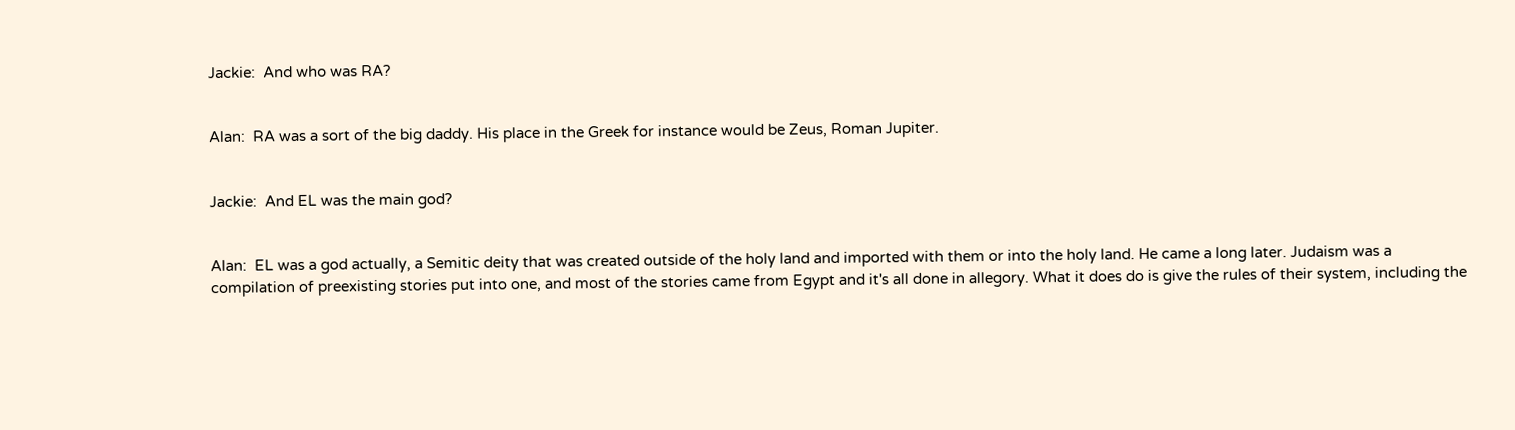Jackie:  And who was RA?


Alan:  RA was a sort of the big daddy. His place in the Greek for instance would be Zeus, Roman Jupiter.


Jackie:  And EL was the main god?


Alan:  EL was a god actually, a Semitic deity that was created outside of the holy land and imported with them or into the holy land. He came a long later. Judaism was a compilation of preexisting stories put into one, and most of the stories came from Egypt and it's all done in allegory. What it does do is give the rules of their system, including the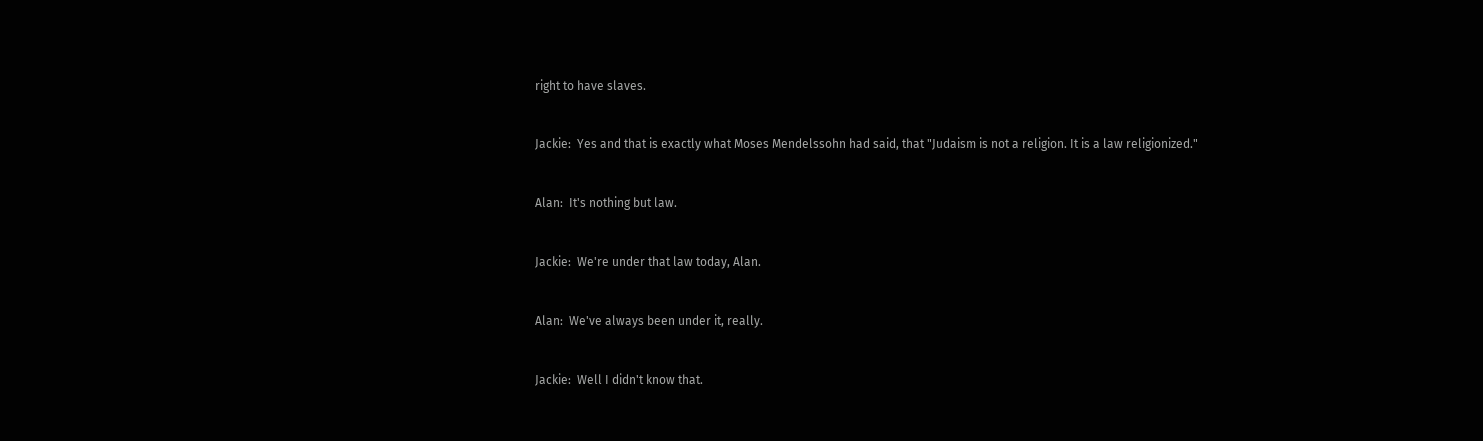right to have slaves.


Jackie:  Yes and that is exactly what Moses Mendelssohn had said, that "Judaism is not a religion. It is a law religionized."


Alan:  It's nothing but law.


Jackie:  We're under that law today, Alan.


Alan:  We've always been under it, really.


Jackie:  Well I didn't know that.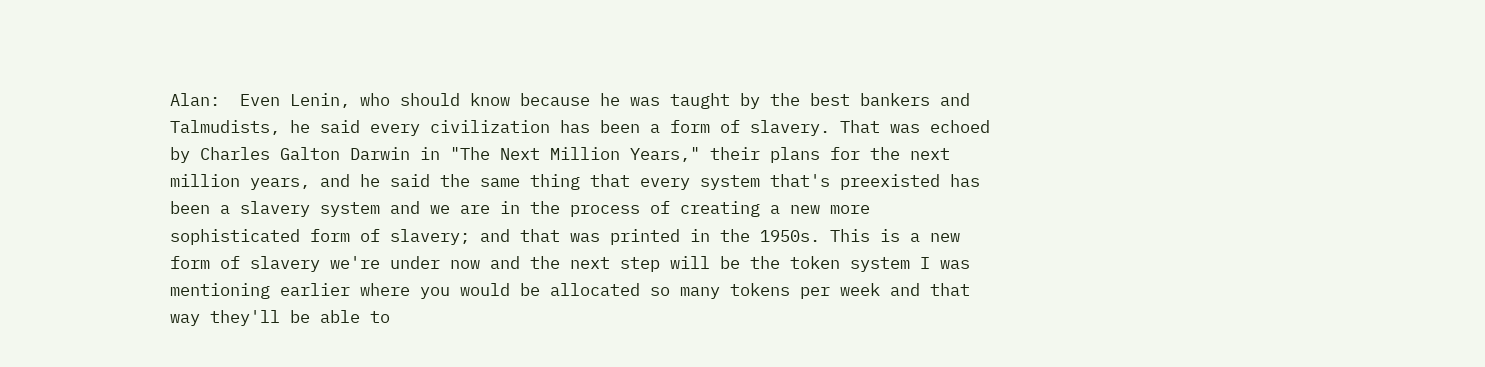Alan:  Even Lenin, who should know because he was taught by the best bankers and Talmudists, he said every civilization has been a form of slavery. That was echoed by Charles Galton Darwin in "The Next Million Years," their plans for the next million years, and he said the same thing that every system that's preexisted has been a slavery system and we are in the process of creating a new more sophisticated form of slavery; and that was printed in the 1950s. This is a new form of slavery we're under now and the next step will be the token system I was mentioning earlier where you would be allocated so many tokens per week and that way they'll be able to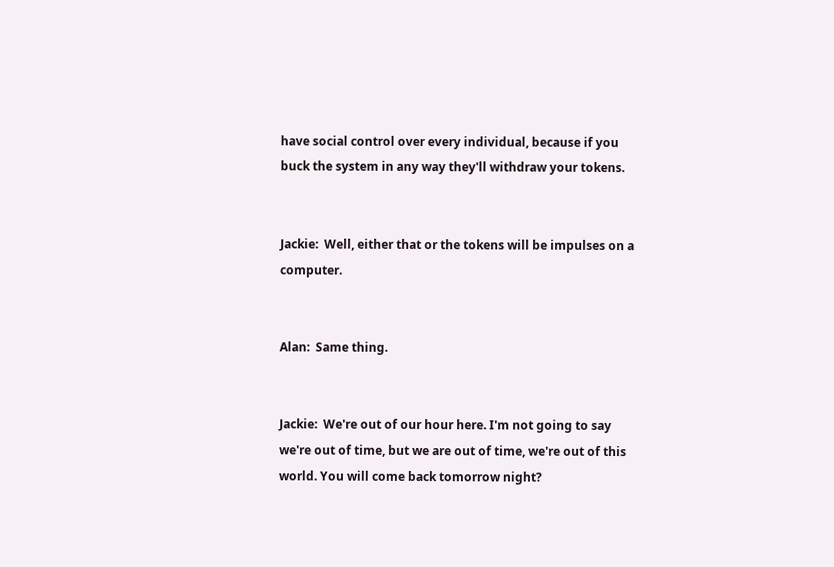have social control over every individual, because if you buck the system in any way they'll withdraw your tokens.


Jackie:  Well, either that or the tokens will be impulses on a computer.


Alan:  Same thing.


Jackie:  We're out of our hour here. I'm not going to say we're out of time, but we are out of time, we're out of this world. You will come back tomorrow night?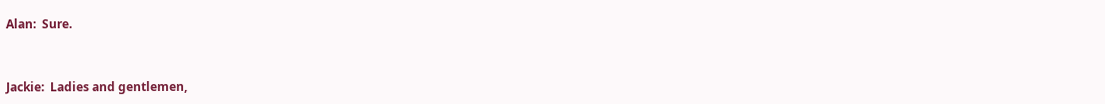Alan:  Sure.


Jackie:  Ladies and gentlemen,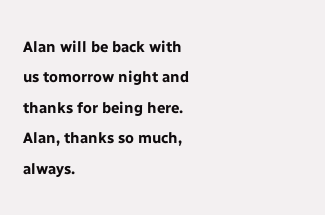Alan will be back with us tomorrow night and thanks for being here. Alan, thanks so much, always.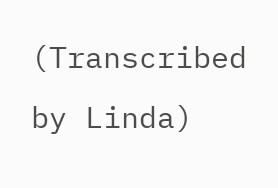(Transcribed by Linda)